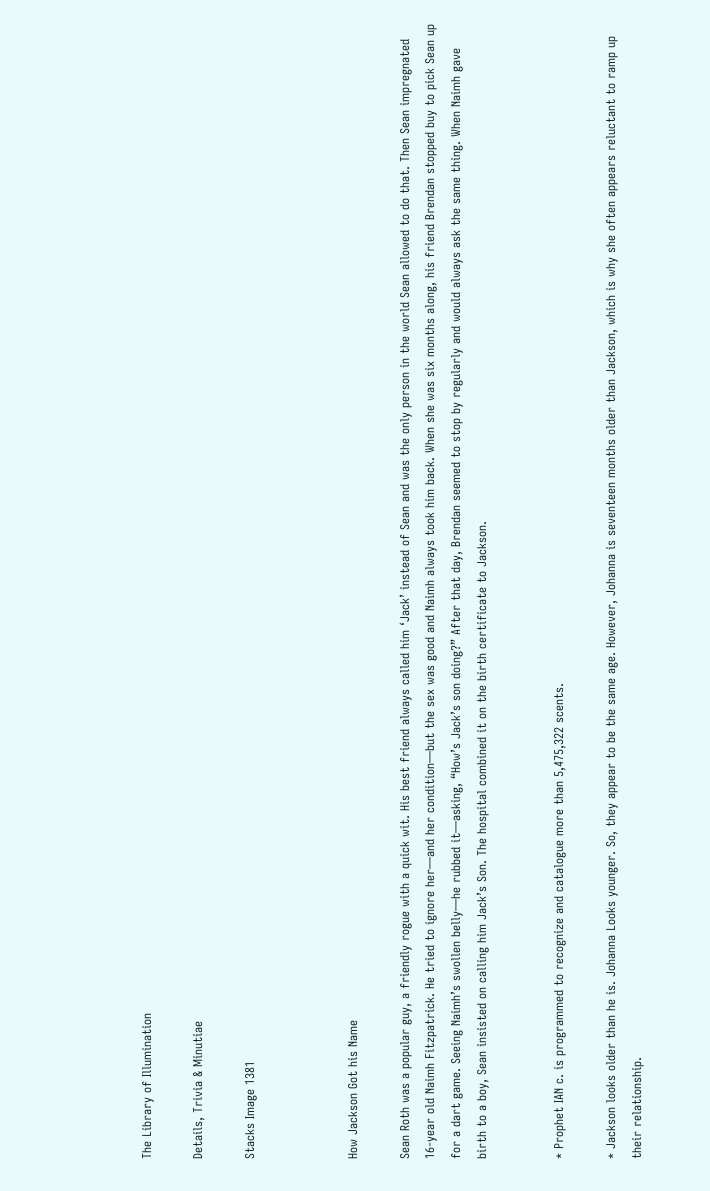The Library of Illumination

Details, Trivia & Minutiae

Stacks Image 1381



How Jackson Got his Name

Sean Roth was a popular guy, a friendly rogue with a quick wit. His best friend always called him ‘Jack’ instead of Sean and was the only person in the world Sean allowed to do that. Then Sean impregnated 16-year old Naimh Fitzpatrick. He tried to ignore her—and her condition—but the sex was good and Naimh always took him back. When she was six months along, his friend Brendan stopped buy to pick Sean up for a dart game. Seeing Naimh’s swollen belly—he rubbed it—asking, “How’s Jack’s son doing?” After that day, Brendan seemed to stop by regularly and would always ask the same thing. When Naimh gave birth to a boy, Sean insisted on calling him Jack’s Son. The hospital combined it on the birth certificate to Jackson.


* Prophet IAN c. is programmed to recognize and catalogue more than 5,475,322 scents.

* Jackson looks older than he is. Johanna Looks younger. So, they appear to be the same age. However, Johanna is seventeen months older than Jackson, which is why she often appears reluctant to ramp up their relationship.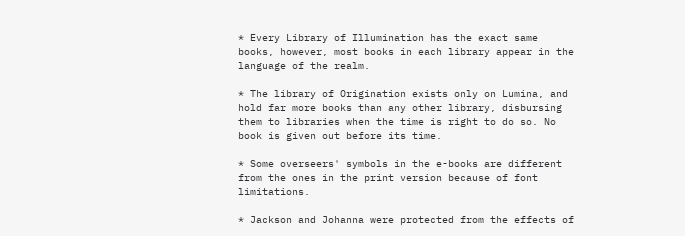* Every Library of Illumination has the exact same books, however, most books in each library appear in the language of the realm.

* The library of Origination exists only on Lumina, and hold far more books than any other library, disbursing them to libraries when the time is right to do so. No book is given out before its time.

* Some overseers' symbols in the e-books are different from the ones in the print version because of font limitations.

* Jackson and Johanna were protected from the effects of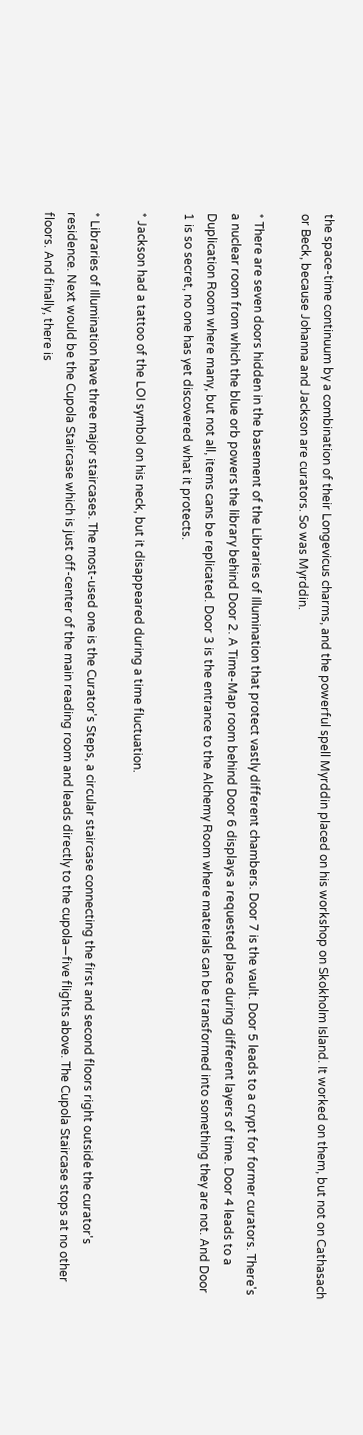the space-time continuum by a combination of their Longevicus charms, and the powerful spell Myrddin placed on his workshop on Skokholm Island. It worked on them, but not on Cathasach or Beck, because Johanna and Jackson are curators. So was Myrddin.

* There are seven doors hidden in the basement of the Libraries of Illumination that protect vastly different chambers. Door 7 is the vault. Door 5 leads to a crypt for former curators. There's a nuclear room from which the blue orb powers the library behind Door 2. A Time-Map room behind Door 6 displays a requested place during different layers of time. Door 4 leads to a Duplication Room where many, but not all, items cans be replicated. Door 3 is the entrance to the Alchemy Room where materials can be transformed into something they are not. And Door 1 is so secret, no one has yet discovered what it protects.

* Jackson had a tattoo of the LOI symbol on his neck, but it disappeared during a time fluctuation.

* Libraries of Illumination have three major staircases. The most-used one is the Curator's Steps, a circular staircase connecting the first and second floors right outside the curator's residence. Next would be the Cupola Staircase which is just off-center of the main reading room and leads directly to the cupola—five flights above. The Cupola Staircase stops at no other floors. And finally, there is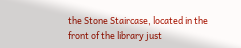the Stone Staircase, located in the front of the library just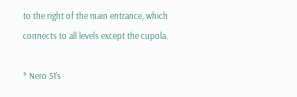to the right of the main entrance, which connects to all levels except the cupola.

* Nero 51's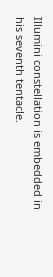Illumini constellation is embedded in his seventh tentacle.